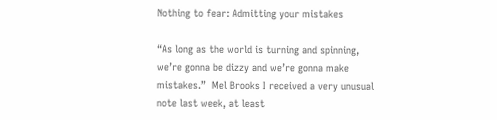Nothing to fear: Admitting your mistakes

“As long as the world is turning and spinning, we’re gonna be dizzy and we’re gonna make mistakes.”  Mel Brooks I received a very unusual note last week, at least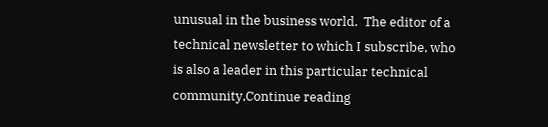unusual in the business world.  The editor of a technical newsletter to which I subscribe, who is also a leader in this particular technical community,Continue reading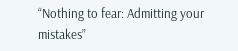“Nothing to fear: Admitting your mistakes”